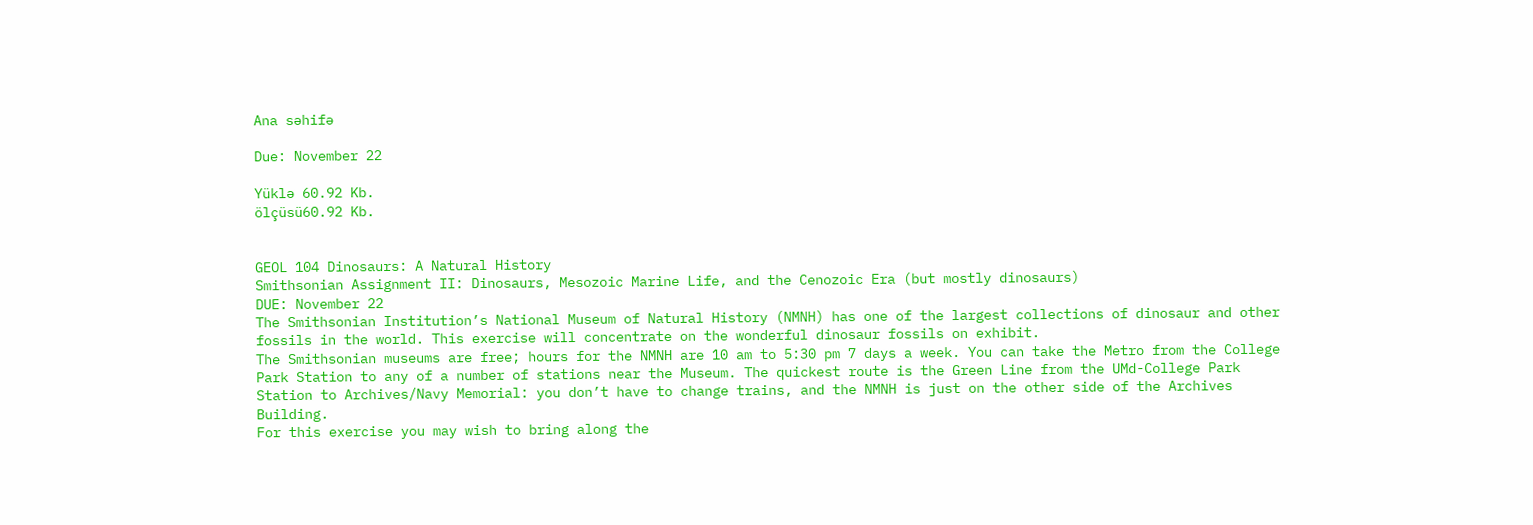Ana səhifə

Due: November 22

Yüklə 60.92 Kb.
ölçüsü60.92 Kb.


GEOL 104 Dinosaurs: A Natural History
Smithsonian Assignment II: Dinosaurs, Mesozoic Marine Life, and the Cenozoic Era (but mostly dinosaurs)
DUE: November 22
The Smithsonian Institution’s National Museum of Natural History (NMNH) has one of the largest collections of dinosaur and other fossils in the world. This exercise will concentrate on the wonderful dinosaur fossils on exhibit.
The Smithsonian museums are free; hours for the NMNH are 10 am to 5:30 pm 7 days a week. You can take the Metro from the College Park Station to any of a number of stations near the Museum. The quickest route is the Green Line from the UMd-College Park Station to Archives/Navy Memorial: you don’t have to change trains, and the NMNH is just on the other side of the Archives Building.
For this exercise you may wish to bring along the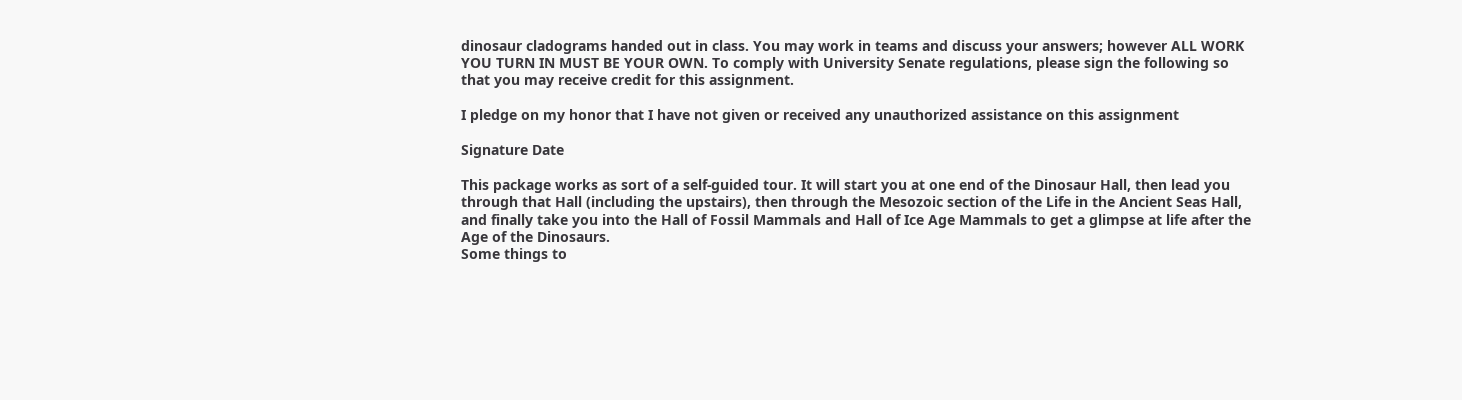dinosaur cladograms handed out in class. You may work in teams and discuss your answers; however ALL WORK YOU TURN IN MUST BE YOUR OWN. To comply with University Senate regulations, please sign the following so that you may receive credit for this assignment.

I pledge on my honor that I have not given or received any unauthorized assistance on this assignment

Signature Date

This package works as sort of a self-guided tour. It will start you at one end of the Dinosaur Hall, then lead you through that Hall (including the upstairs), then through the Mesozoic section of the Life in the Ancient Seas Hall, and finally take you into the Hall of Fossil Mammals and Hall of Ice Age Mammals to get a glimpse at life after the Age of the Dinosaurs.
Some things to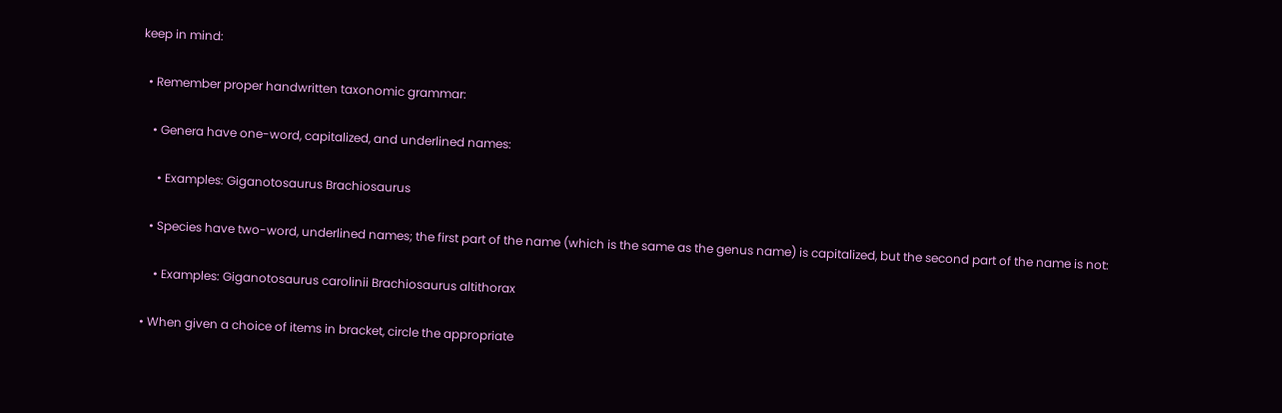keep in mind:

  • Remember proper handwritten taxonomic grammar:

    • Genera have one-word, capitalized, and underlined names:

      • Examples: Giganotosaurus Brachiosaurus

    • Species have two-word, underlined names; the first part of the name (which is the same as the genus name) is capitalized, but the second part of the name is not:

      • Examples: Giganotosaurus carolinii Brachiosaurus altithorax

  • When given a choice of items in bracket, circle the appropriate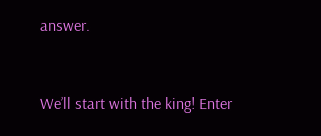answer.


We’ll start with the king! Enter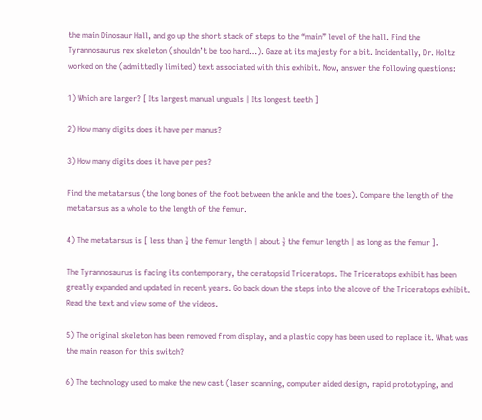the main Dinosaur Hall, and go up the short stack of steps to the “main” level of the hall. Find the Tyrannosaurus rex skeleton (shouldn’t be too hard…). Gaze at its majesty for a bit. Incidentally, Dr. Holtz worked on the (admittedly limited) text associated with this exhibit. Now, answer the following questions:

1) Which are larger? [ Its largest manual unguals | Its longest teeth ]

2) How many digits does it have per manus?

3) How many digits does it have per pes?

Find the metatarsus (the long bones of the foot between the ankle and the toes). Compare the length of the metatarsus as a whole to the length of the femur.

4) The metatarsus is [ less than ¼ the femur length | about ½ the femur length | as long as the femur ].

The Tyrannosaurus is facing its contemporary, the ceratopsid Triceratops. The Triceratops exhibit has been greatly expanded and updated in recent years. Go back down the steps into the alcove of the Triceratops exhibit. Read the text and view some of the videos.

5) The original skeleton has been removed from display, and a plastic copy has been used to replace it. What was the main reason for this switch?

6) The technology used to make the new cast (laser scanning, computer aided design, rapid prototyping, and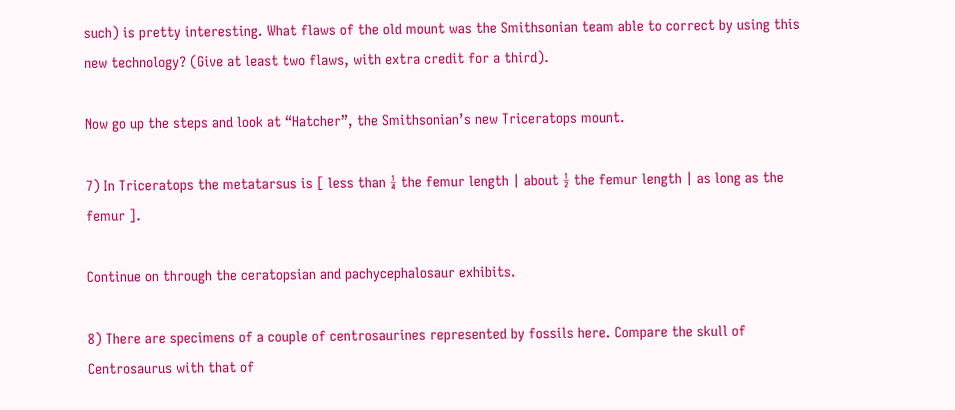such) is pretty interesting. What flaws of the old mount was the Smithsonian team able to correct by using this new technology? (Give at least two flaws, with extra credit for a third).

Now go up the steps and look at “Hatcher”, the Smithsonian’s new Triceratops mount.

7) In Triceratops the metatarsus is [ less than ¼ the femur length | about ½ the femur length | as long as the femur ].

Continue on through the ceratopsian and pachycephalosaur exhibits.

8) There are specimens of a couple of centrosaurines represented by fossils here. Compare the skull of Centrosaurus with that of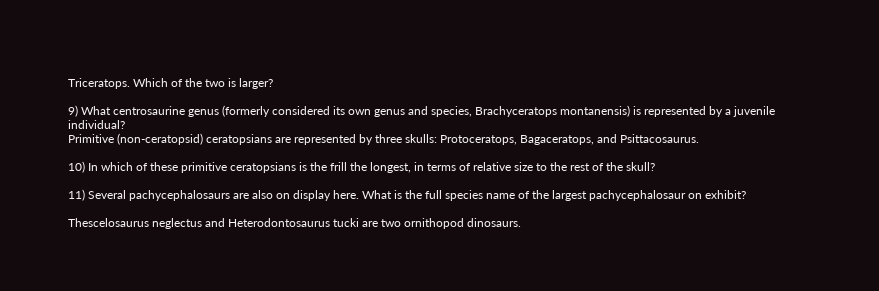Triceratops. Which of the two is larger?

9) What centrosaurine genus (formerly considered its own genus and species, Brachyceratops montanensis) is represented by a juvenile individual?
Primitive (non-ceratopsid) ceratopsians are represented by three skulls: Protoceratops, Bagaceratops, and Psittacosaurus.

10) In which of these primitive ceratopsians is the frill the longest, in terms of relative size to the rest of the skull?

11) Several pachycephalosaurs are also on display here. What is the full species name of the largest pachycephalosaur on exhibit?

Thescelosaurus neglectus and Heterodontosaurus tucki are two ornithopod dinosaurs.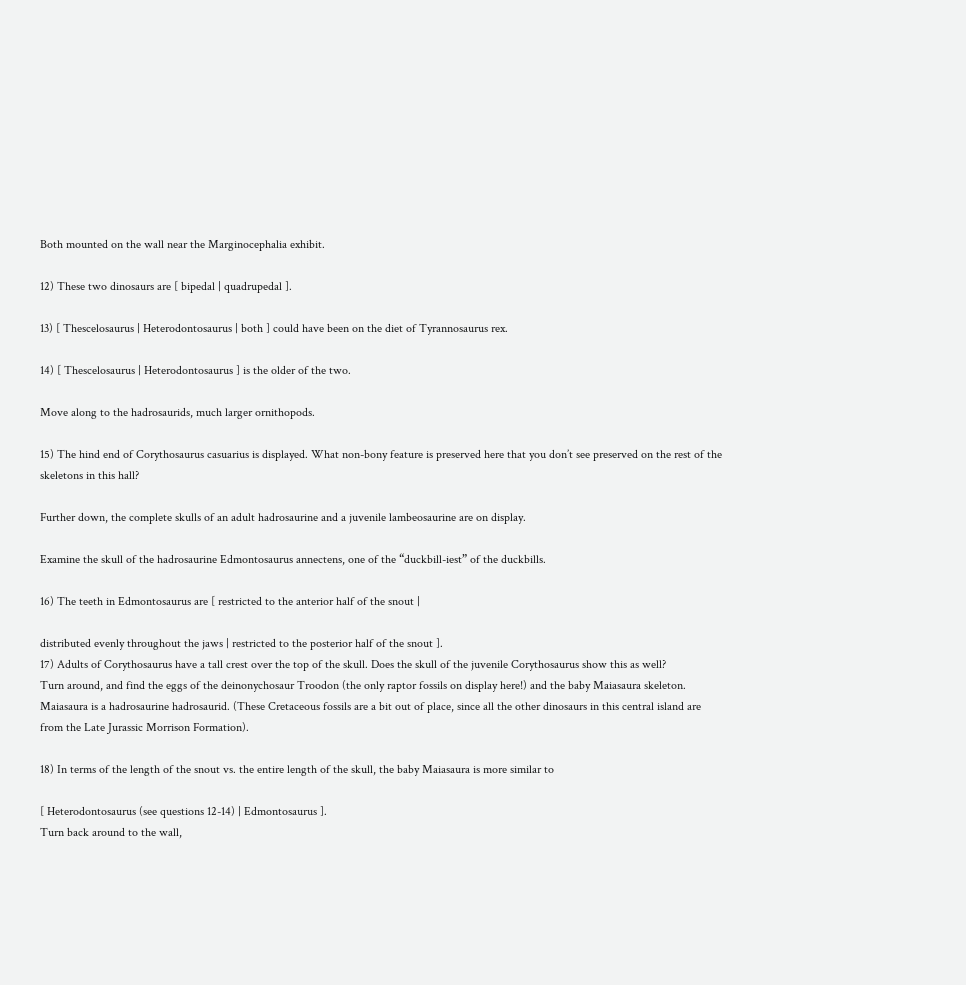Both mounted on the wall near the Marginocephalia exhibit.

12) These two dinosaurs are [ bipedal | quadrupedal ].

13) [ Thescelosaurus | Heterodontosaurus | both ] could have been on the diet of Tyrannosaurus rex.

14) [ Thescelosaurus | Heterodontosaurus ] is the older of the two.

Move along to the hadrosaurids, much larger ornithopods.

15) The hind end of Corythosaurus casuarius is displayed. What non-bony feature is preserved here that you don’t see preserved on the rest of the skeletons in this hall?

Further down, the complete skulls of an adult hadrosaurine and a juvenile lambeosaurine are on display.

Examine the skull of the hadrosaurine Edmontosaurus annectens, one of the “duckbill-iest” of the duckbills.

16) The teeth in Edmontosaurus are [ restricted to the anterior half of the snout |

distributed evenly throughout the jaws | restricted to the posterior half of the snout ].
17) Adults of Corythosaurus have a tall crest over the top of the skull. Does the skull of the juvenile Corythosaurus show this as well?
Turn around, and find the eggs of the deinonychosaur Troodon (the only raptor fossils on display here!) and the baby Maiasaura skeleton. Maiasaura is a hadrosaurine hadrosaurid. (These Cretaceous fossils are a bit out of place, since all the other dinosaurs in this central island are from the Late Jurassic Morrison Formation).

18) In terms of the length of the snout vs. the entire length of the skull, the baby Maiasaura is more similar to

[ Heterodontosaurus (see questions 12-14) | Edmontosaurus ].
Turn back around to the wall,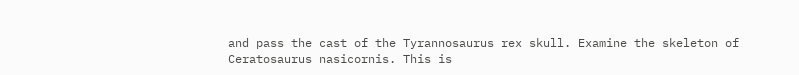and pass the cast of the Tyrannosaurus rex skull. Examine the skeleton of Ceratosaurus nasicornis. This is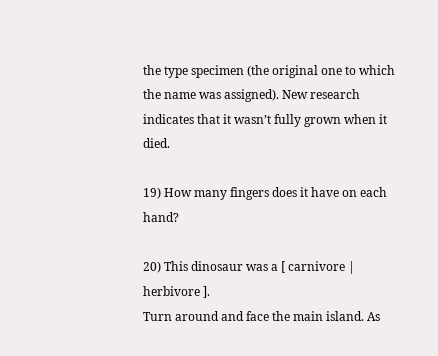the type specimen (the original one to which the name was assigned). New research indicates that it wasn’t fully grown when it died.

19) How many fingers does it have on each hand?

20) This dinosaur was a [ carnivore | herbivore ].
Turn around and face the main island. As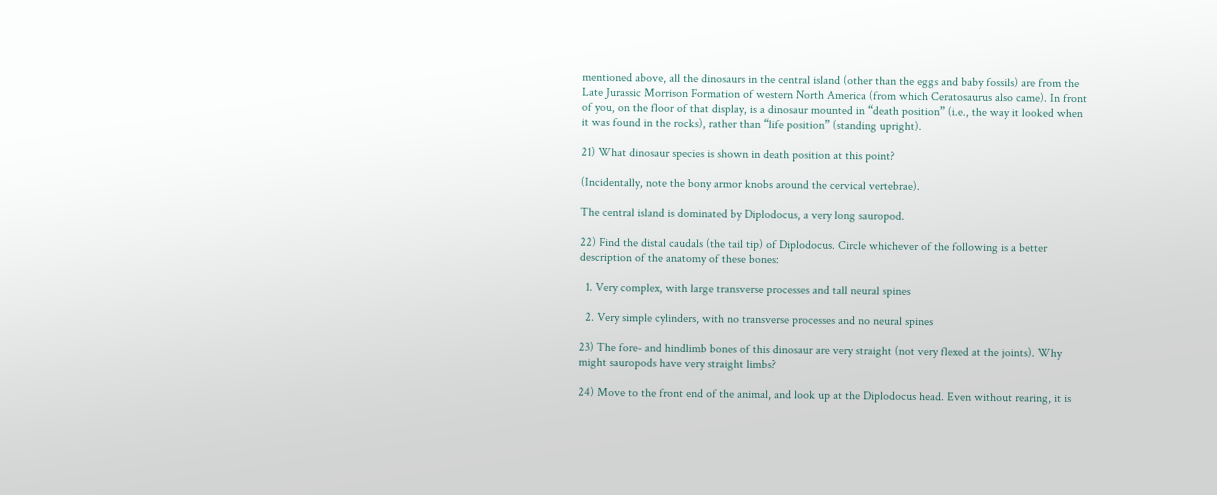mentioned above, all the dinosaurs in the central island (other than the eggs and baby fossils) are from the Late Jurassic Morrison Formation of western North America (from which Ceratosaurus also came). In front of you, on the floor of that display, is a dinosaur mounted in “death position” (i.e., the way it looked when it was found in the rocks), rather than “life position” (standing upright).

21) What dinosaur species is shown in death position at this point?

(Incidentally, note the bony armor knobs around the cervical vertebrae).

The central island is dominated by Diplodocus, a very long sauropod.

22) Find the distal caudals (the tail tip) of Diplodocus. Circle whichever of the following is a better description of the anatomy of these bones:

  1. Very complex, with large transverse processes and tall neural spines

  2. Very simple cylinders, with no transverse processes and no neural spines

23) The fore- and hindlimb bones of this dinosaur are very straight (not very flexed at the joints). Why might sauropods have very straight limbs?

24) Move to the front end of the animal, and look up at the Diplodocus head. Even without rearing, it is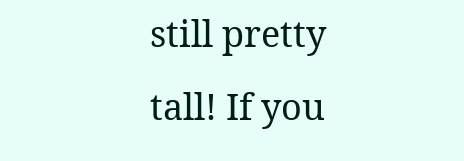still pretty tall! If you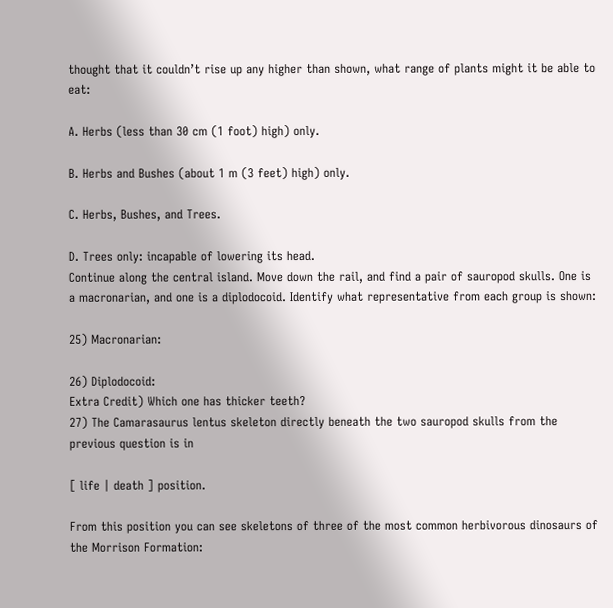thought that it couldn’t rise up any higher than shown, what range of plants might it be able to eat:

A. Herbs (less than 30 cm (1 foot) high) only.

B. Herbs and Bushes (about 1 m (3 feet) high) only.

C. Herbs, Bushes, and Trees.

D. Trees only: incapable of lowering its head.
Continue along the central island. Move down the rail, and find a pair of sauropod skulls. One is a macronarian, and one is a diplodocoid. Identify what representative from each group is shown:

25) Macronarian:

26) Diplodocoid:
Extra Credit) Which one has thicker teeth?
27) The Camarasaurus lentus skeleton directly beneath the two sauropod skulls from the previous question is in

[ life | death ] position.

From this position you can see skeletons of three of the most common herbivorous dinosaurs of the Morrison Formation: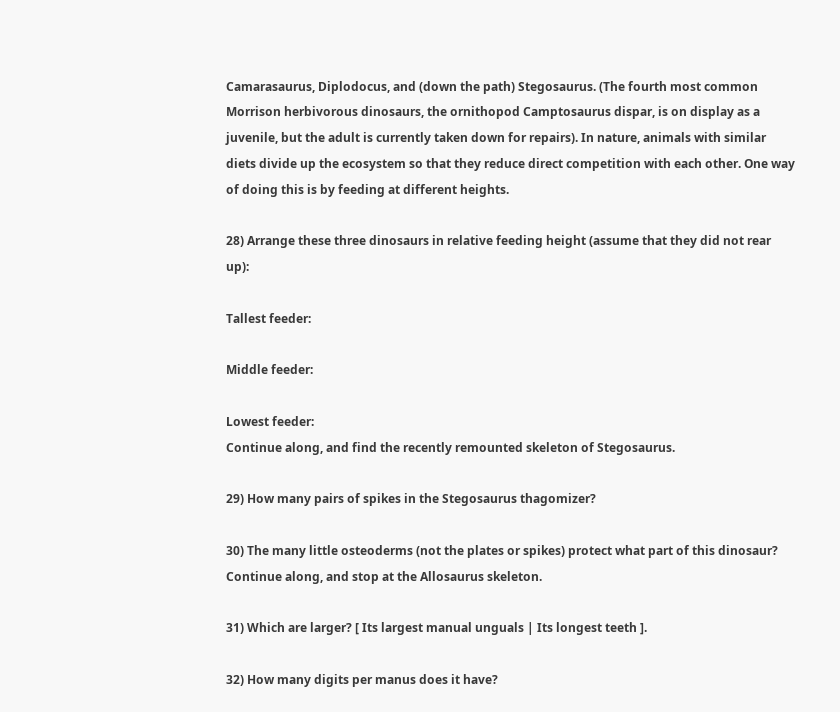Camarasaurus, Diplodocus, and (down the path) Stegosaurus. (The fourth most common Morrison herbivorous dinosaurs, the ornithopod Camptosaurus dispar, is on display as a juvenile, but the adult is currently taken down for repairs). In nature, animals with similar diets divide up the ecosystem so that they reduce direct competition with each other. One way of doing this is by feeding at different heights.

28) Arrange these three dinosaurs in relative feeding height (assume that they did not rear up):

Tallest feeder:

Middle feeder:

Lowest feeder:
Continue along, and find the recently remounted skeleton of Stegosaurus.

29) How many pairs of spikes in the Stegosaurus thagomizer?

30) The many little osteoderms (not the plates or spikes) protect what part of this dinosaur?
Continue along, and stop at the Allosaurus skeleton.

31) Which are larger? [ Its largest manual unguals | Its longest teeth ].

32) How many digits per manus does it have?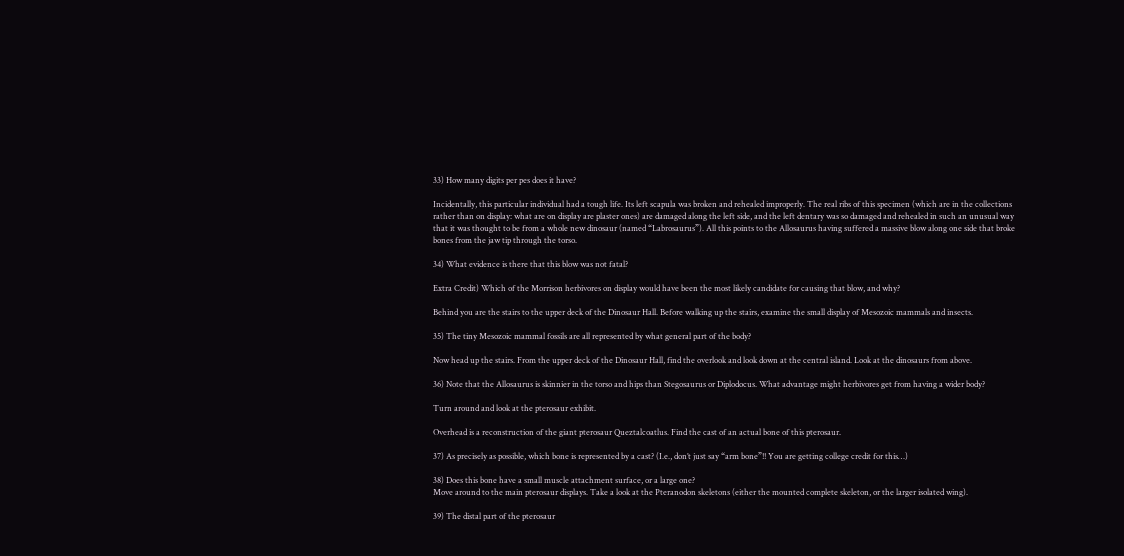33) How many digits per pes does it have?

Incidentally, this particular individual had a tough life. Its left scapula was broken and rehealed improperly. The real ribs of this specimen (which are in the collections rather than on display: what are on display are plaster ones) are damaged along the left side, and the left dentary was so damaged and rehealed in such an unusual way that it was thought to be from a whole new dinosaur (named “Labrosaurus”). All this points to the Allosaurus having suffered a massive blow along one side that broke bones from the jaw tip through the torso.

34) What evidence is there that this blow was not fatal?

Extra Credit) Which of the Morrison herbivores on display would have been the most likely candidate for causing that blow, and why?

Behind you are the stairs to the upper deck of the Dinosaur Hall. Before walking up the stairs, examine the small display of Mesozoic mammals and insects.

35) The tiny Mesozoic mammal fossils are all represented by what general part of the body?

Now head up the stairs. From the upper deck of the Dinosaur Hall, find the overlook and look down at the central island. Look at the dinosaurs from above.

36) Note that the Allosaurus is skinnier in the torso and hips than Stegosaurus or Diplodocus. What advantage might herbivores get from having a wider body?

Turn around and look at the pterosaur exhibit.

Overhead is a reconstruction of the giant pterosaur Queztalcoatlus. Find the cast of an actual bone of this pterosaur.

37) As precisely as possible, which bone is represented by a cast? (I.e., don’t just say “arm bone”!! You are getting college credit for this…)

38) Does this bone have a small muscle attachment surface, or a large one?
Move around to the main pterosaur displays. Take a look at the Pteranodon skeletons (either the mounted complete skeleton, or the larger isolated wing).

39) The distal part of the pterosaur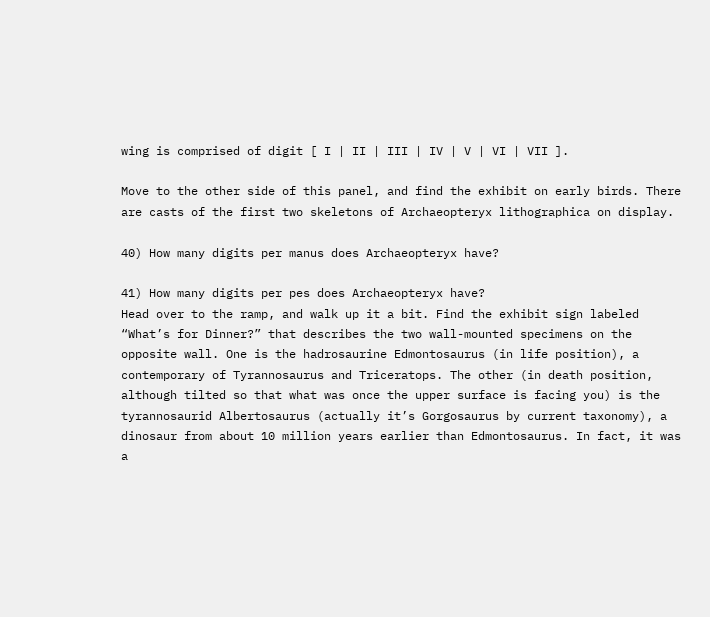wing is comprised of digit [ I | II | III | IV | V | VI | VII ].

Move to the other side of this panel, and find the exhibit on early birds. There are casts of the first two skeletons of Archaeopteryx lithographica on display.

40) How many digits per manus does Archaeopteryx have?

41) How many digits per pes does Archaeopteryx have?
Head over to the ramp, and walk up it a bit. Find the exhibit sign labeled “What’s for Dinner?” that describes the two wall-mounted specimens on the opposite wall. One is the hadrosaurine Edmontosaurus (in life position), a contemporary of Tyrannosaurus and Triceratops. The other (in death position, although tilted so that what was once the upper surface is facing you) is the tyrannosaurid Albertosaurus (actually it’s Gorgosaurus by current taxonomy), a dinosaur from about 10 million years earlier than Edmontosaurus. In fact, it was a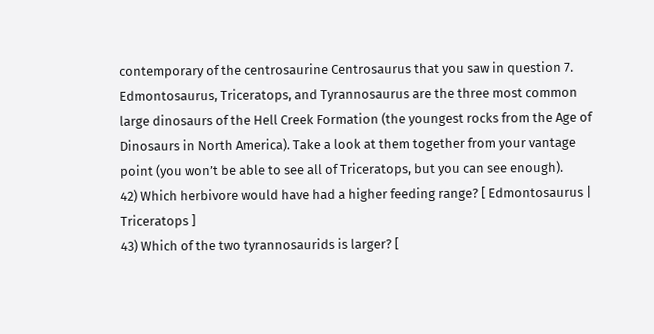contemporary of the centrosaurine Centrosaurus that you saw in question 7.
Edmontosaurus, Triceratops, and Tyrannosaurus are the three most common large dinosaurs of the Hell Creek Formation (the youngest rocks from the Age of Dinosaurs in North America). Take a look at them together from your vantage point (you won’t be able to see all of Triceratops, but you can see enough).
42) Which herbivore would have had a higher feeding range? [ Edmontosaurus | Triceratops ]
43) Which of the two tyrannosaurids is larger? [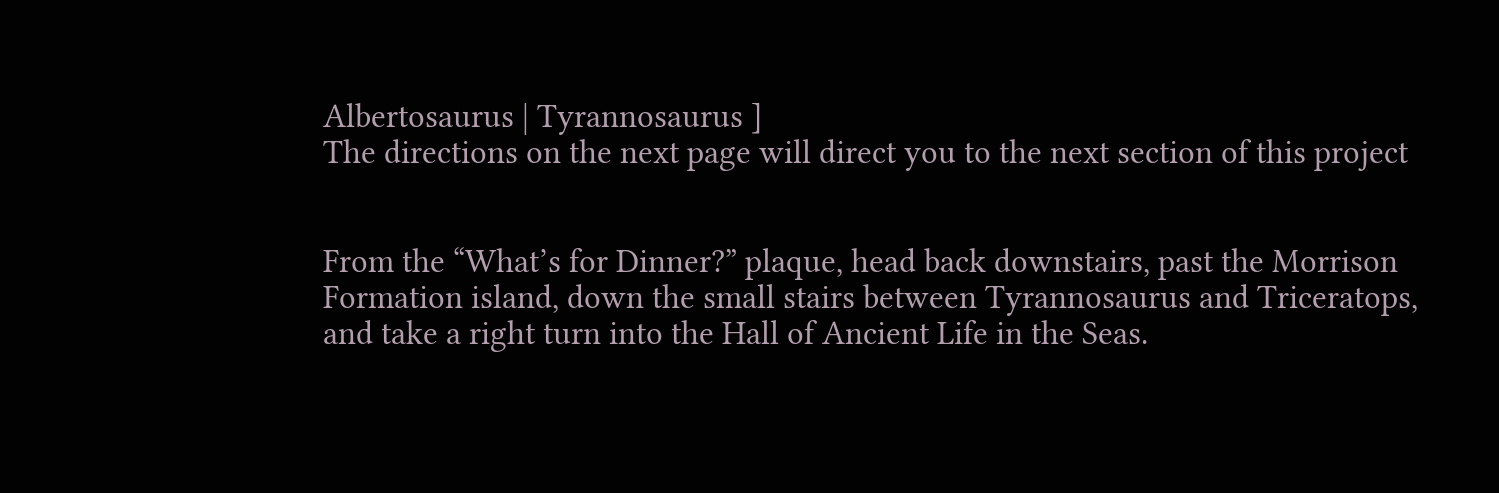Albertosaurus | Tyrannosaurus ]
The directions on the next page will direct you to the next section of this project


From the “What’s for Dinner?” plaque, head back downstairs, past the Morrison Formation island, down the small stairs between Tyrannosaurus and Triceratops, and take a right turn into the Hall of Ancient Life in the Seas.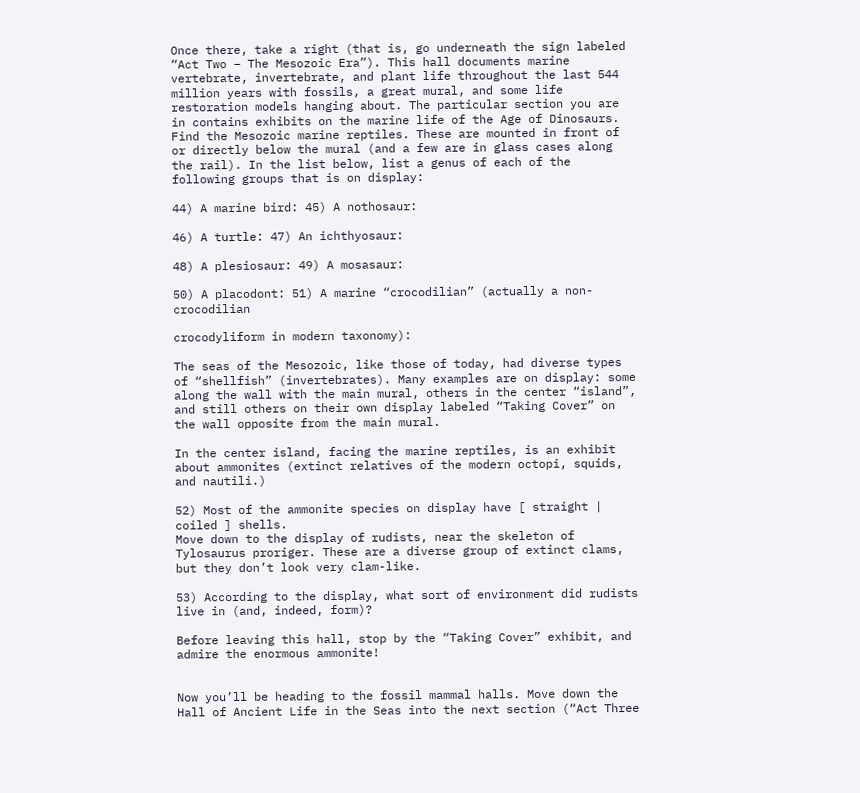Once there, take a right (that is, go underneath the sign labeled “Act Two – The Mesozoic Era”). This hall documents marine vertebrate, invertebrate, and plant life throughout the last 544 million years with fossils, a great mural, and some life restoration models hanging about. The particular section you are in contains exhibits on the marine life of the Age of Dinosaurs.
Find the Mesozoic marine reptiles. These are mounted in front of or directly below the mural (and a few are in glass cases along the rail). In the list below, list a genus of each of the following groups that is on display:

44) A marine bird: 45) A nothosaur:

46) A turtle: 47) An ichthyosaur:

48) A plesiosaur: 49) A mosasaur:

50) A placodont: 51) A marine “crocodilian” (actually a non-crocodilian

crocodyliform in modern taxonomy):

The seas of the Mesozoic, like those of today, had diverse types of “shellfish” (invertebrates). Many examples are on display: some along the wall with the main mural, others in the center “island”, and still others on their own display labeled “Taking Cover” on the wall opposite from the main mural.

In the center island, facing the marine reptiles, is an exhibit about ammonites (extinct relatives of the modern octopi, squids, and nautili.)

52) Most of the ammonite species on display have [ straight | coiled ] shells.
Move down to the display of rudists, near the skeleton of Tylosaurus proriger. These are a diverse group of extinct clams, but they don’t look very clam-like.

53) According to the display, what sort of environment did rudists live in (and, indeed, form)?

Before leaving this hall, stop by the “Taking Cover” exhibit, and admire the enormous ammonite!


Now you’ll be heading to the fossil mammal halls. Move down the Hall of Ancient Life in the Seas into the next section (“Act Three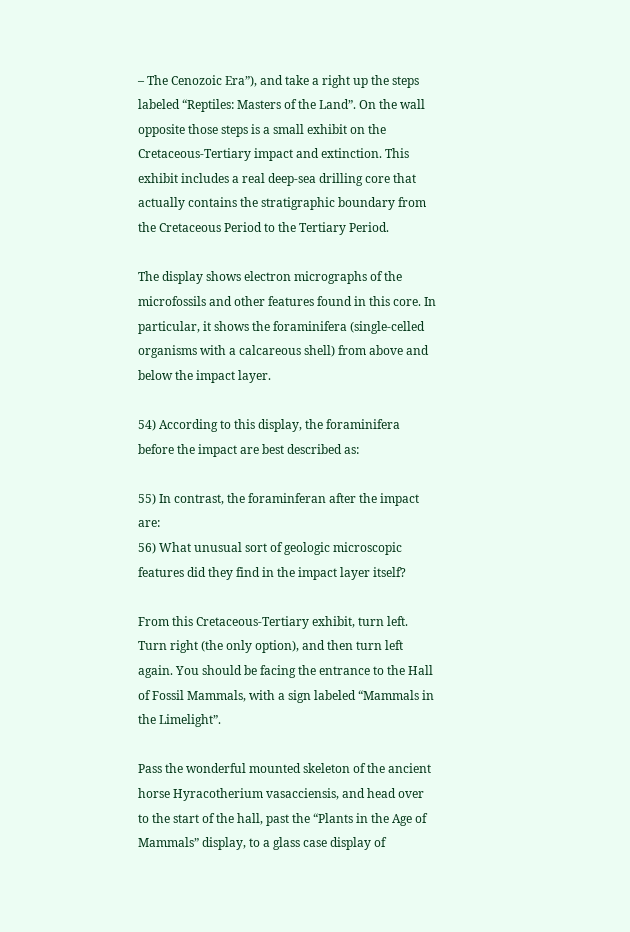– The Cenozoic Era”), and take a right up the steps labeled “Reptiles: Masters of the Land”. On the wall opposite those steps is a small exhibit on the Cretaceous-Tertiary impact and extinction. This exhibit includes a real deep-sea drilling core that actually contains the stratigraphic boundary from the Cretaceous Period to the Tertiary Period.

The display shows electron micrographs of the microfossils and other features found in this core. In particular, it shows the foraminifera (single-celled organisms with a calcareous shell) from above and below the impact layer.

54) According to this display, the foraminifera before the impact are best described as:

55) In contrast, the foraminferan after the impact are:
56) What unusual sort of geologic microscopic features did they find in the impact layer itself?

From this Cretaceous-Tertiary exhibit, turn left. Turn right (the only option), and then turn left again. You should be facing the entrance to the Hall of Fossil Mammals, with a sign labeled “Mammals in the Limelight”.

Pass the wonderful mounted skeleton of the ancient horse Hyracotherium vasacciensis, and head over to the start of the hall, past the “Plants in the Age of Mammals” display, to a glass case display of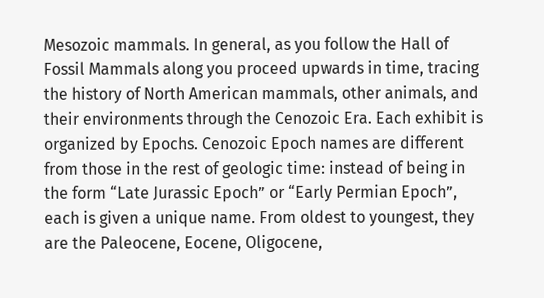Mesozoic mammals. In general, as you follow the Hall of Fossil Mammals along you proceed upwards in time, tracing the history of North American mammals, other animals, and their environments through the Cenozoic Era. Each exhibit is organized by Epochs. Cenozoic Epoch names are different from those in the rest of geologic time: instead of being in the form “Late Jurassic Epoch” or “Early Permian Epoch”, each is given a unique name. From oldest to youngest, they are the Paleocene, Eocene, Oligocene,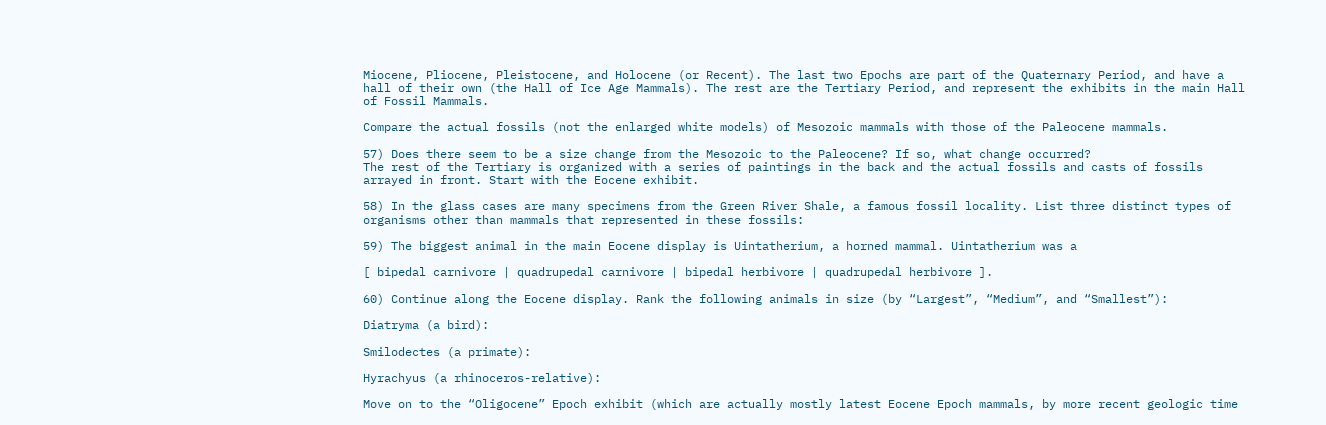Miocene, Pliocene, Pleistocene, and Holocene (or Recent). The last two Epochs are part of the Quaternary Period, and have a hall of their own (the Hall of Ice Age Mammals). The rest are the Tertiary Period, and represent the exhibits in the main Hall of Fossil Mammals.

Compare the actual fossils (not the enlarged white models) of Mesozoic mammals with those of the Paleocene mammals.

57) Does there seem to be a size change from the Mesozoic to the Paleocene? If so, what change occurred?
The rest of the Tertiary is organized with a series of paintings in the back and the actual fossils and casts of fossils arrayed in front. Start with the Eocene exhibit.

58) In the glass cases are many specimens from the Green River Shale, a famous fossil locality. List three distinct types of organisms other than mammals that represented in these fossils:

59) The biggest animal in the main Eocene display is Uintatherium, a horned mammal. Uintatherium was a

[ bipedal carnivore | quadrupedal carnivore | bipedal herbivore | quadrupedal herbivore ].

60) Continue along the Eocene display. Rank the following animals in size (by “Largest”, “Medium”, and “Smallest”):

Diatryma (a bird):

Smilodectes (a primate):

Hyrachyus (a rhinoceros-relative):

Move on to the “Oligocene” Epoch exhibit (which are actually mostly latest Eocene Epoch mammals, by more recent geologic time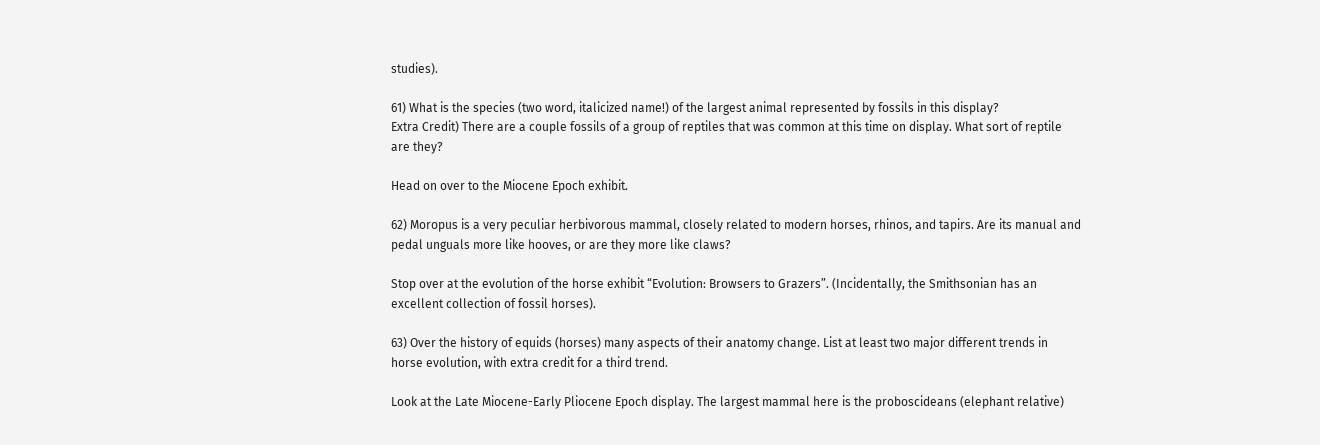studies).

61) What is the species (two word, italicized name!) of the largest animal represented by fossils in this display?
Extra Credit) There are a couple fossils of a group of reptiles that was common at this time on display. What sort of reptile are they?

Head on over to the Miocene Epoch exhibit.

62) Moropus is a very peculiar herbivorous mammal, closely related to modern horses, rhinos, and tapirs. Are its manual and pedal unguals more like hooves, or are they more like claws?

Stop over at the evolution of the horse exhibit “Evolution: Browsers to Grazers”. (Incidentally, the Smithsonian has an excellent collection of fossil horses).

63) Over the history of equids (horses) many aspects of their anatomy change. List at least two major different trends in horse evolution, with extra credit for a third trend.

Look at the Late Miocene-Early Pliocene Epoch display. The largest mammal here is the proboscideans (elephant relative)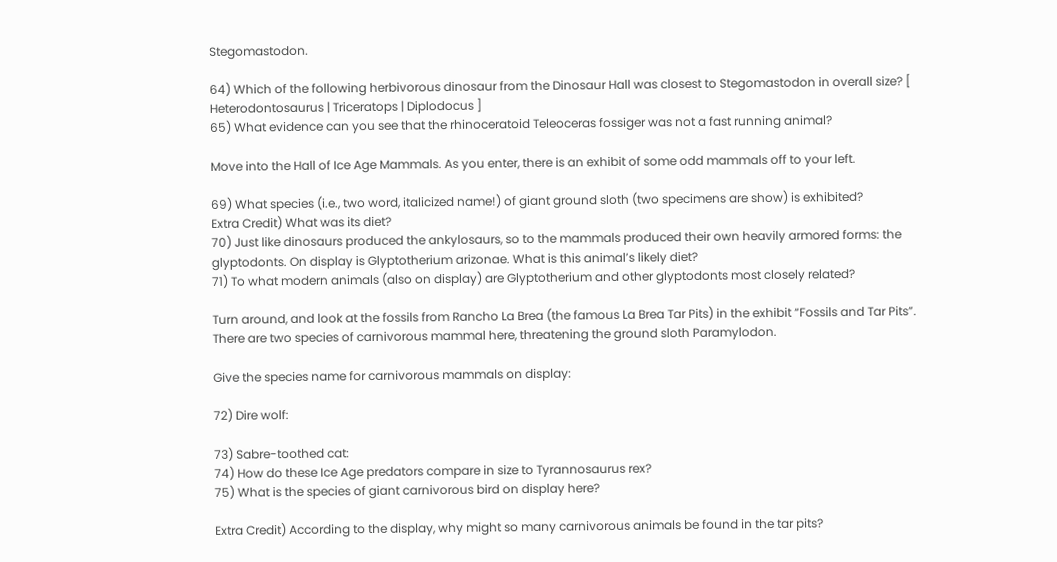Stegomastodon.

64) Which of the following herbivorous dinosaur from the Dinosaur Hall was closest to Stegomastodon in overall size? [ Heterodontosaurus | Triceratops | Diplodocus ]
65) What evidence can you see that the rhinoceratoid Teleoceras fossiger was not a fast running animal?

Move into the Hall of Ice Age Mammals. As you enter, there is an exhibit of some odd mammals off to your left.

69) What species (i.e., two word, italicized name!) of giant ground sloth (two specimens are show) is exhibited?
Extra Credit) What was its diet?
70) Just like dinosaurs produced the ankylosaurs, so to the mammals produced their own heavily armored forms: the glyptodonts. On display is Glyptotherium arizonae. What is this animal’s likely diet?
71) To what modern animals (also on display) are Glyptotherium and other glyptodonts most closely related?

Turn around, and look at the fossils from Rancho La Brea (the famous La Brea Tar Pits) in the exhibit “Fossils and Tar Pits”. There are two species of carnivorous mammal here, threatening the ground sloth Paramylodon.

Give the species name for carnivorous mammals on display:

72) Dire wolf:

73) Sabre-toothed cat:
74) How do these Ice Age predators compare in size to Tyrannosaurus rex?
75) What is the species of giant carnivorous bird on display here?

Extra Credit) According to the display, why might so many carnivorous animals be found in the tar pits?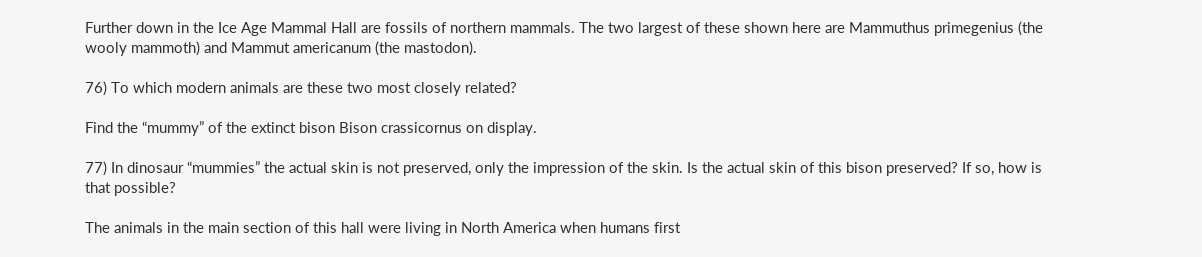Further down in the Ice Age Mammal Hall are fossils of northern mammals. The two largest of these shown here are Mammuthus primegenius (the wooly mammoth) and Mammut americanum (the mastodon).

76) To which modern animals are these two most closely related?

Find the “mummy” of the extinct bison Bison crassicornus on display.

77) In dinosaur “mummies” the actual skin is not preserved, only the impression of the skin. Is the actual skin of this bison preserved? If so, how is that possible?

The animals in the main section of this hall were living in North America when humans first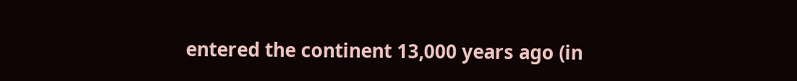entered the continent 13,000 years ago (in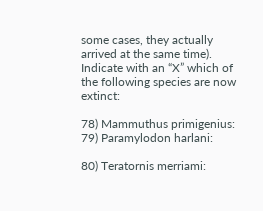some cases, they actually arrived at the same time). Indicate with an “X” which of the following species are now extinct:

78) Mammuthus primigenius: 79) Paramylodon harlani:

80) Teratornis merriami: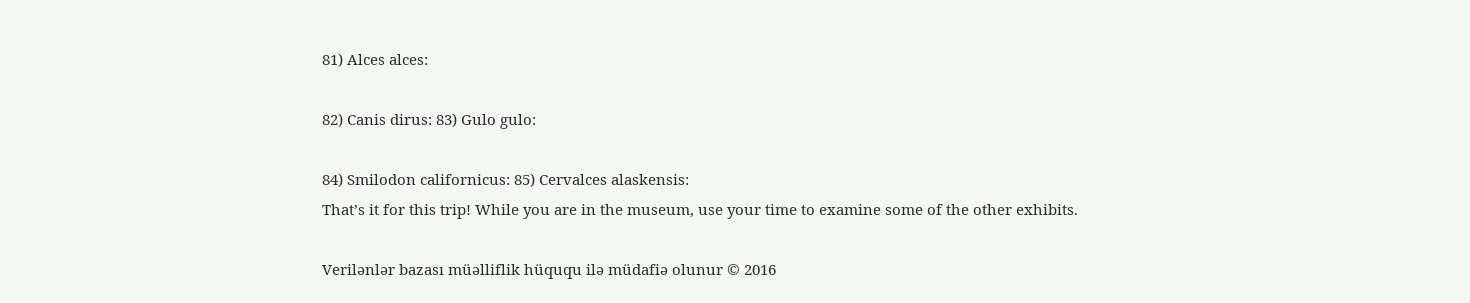81) Alces alces:

82) Canis dirus: 83) Gulo gulo:

84) Smilodon californicus: 85) Cervalces alaskensis:
That’s it for this trip! While you are in the museum, use your time to examine some of the other exhibits.

Verilənlər bazası müəlliflik hüququ ilə müdafiə olunur © 2016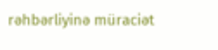rəhbərliyinə müraciət